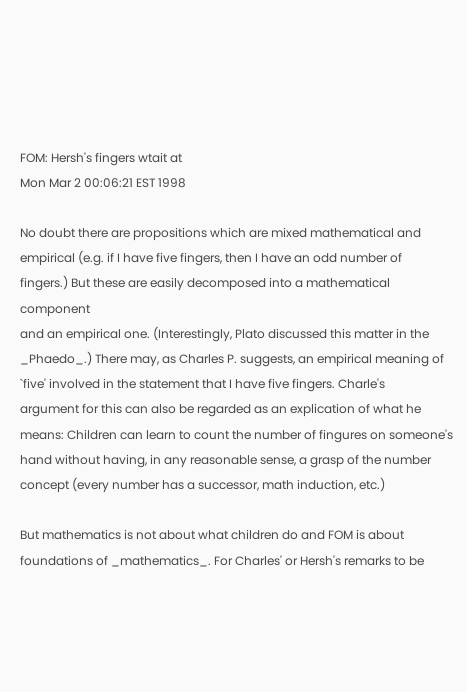FOM: Hersh's fingers wtait at
Mon Mar 2 00:06:21 EST 1998

No doubt there are propositions which are mixed mathematical and
empirical (e.g. if I have five fingers, then I have an odd number of
fingers.) But these are easily decomposed into a mathematical component
and an empirical one. (Interestingly, Plato discussed this matter in the
_Phaedo_.) There may, as Charles P. suggests, an empirical meaning of
`five' involved in the statement that I have five fingers. Charle's
argument for this can also be regarded as an explication of what he
means: Children can learn to count the number of fingures on someone's
hand without having, in any reasonable sense, a grasp of the number
concept (every number has a successor, math induction, etc.)

But mathematics is not about what children do and FOM is about
foundations of _mathematics_. For Charles' or Hersh's remarks to be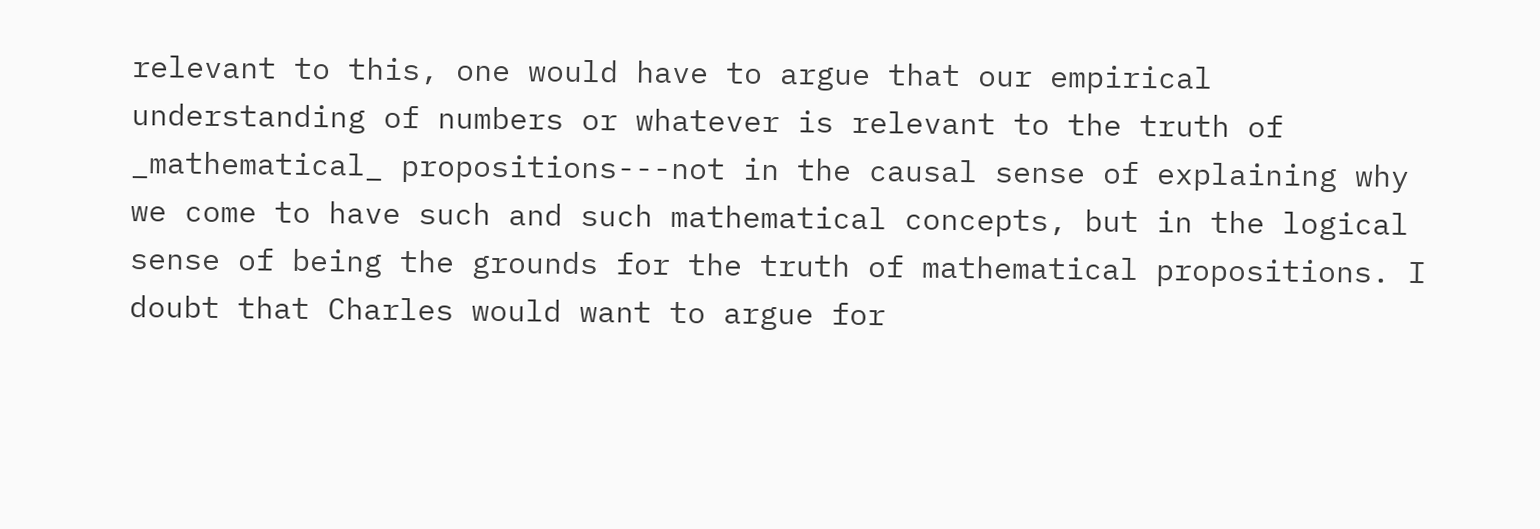relevant to this, one would have to argue that our empirical
understanding of numbers or whatever is relevant to the truth of
_mathematical_ propositions---not in the causal sense of explaining why
we come to have such and such mathematical concepts, but in the logical
sense of being the grounds for the truth of mathematical propositions. I
doubt that Charles would want to argue for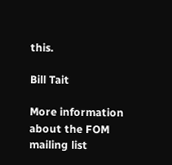this.

Bill Tait

More information about the FOM mailing list